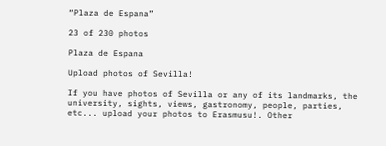“Plaza de Espana”

23 of 230 photos

Plaza de Espana

Upload photos of Sevilla!

If you have photos of Sevilla or any of its landmarks, the university, sights, views, gastronomy, people, parties, etc... upload your photos to Erasmusu!. Other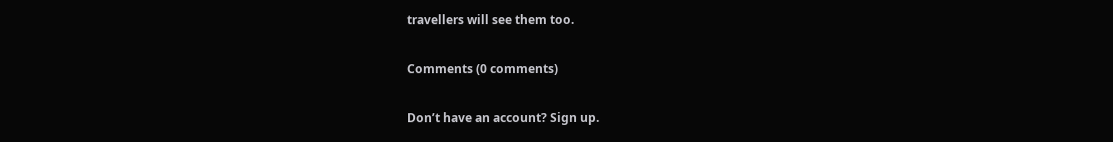travellers will see them too.

Comments (0 comments)

Don’t have an account? Sign up.